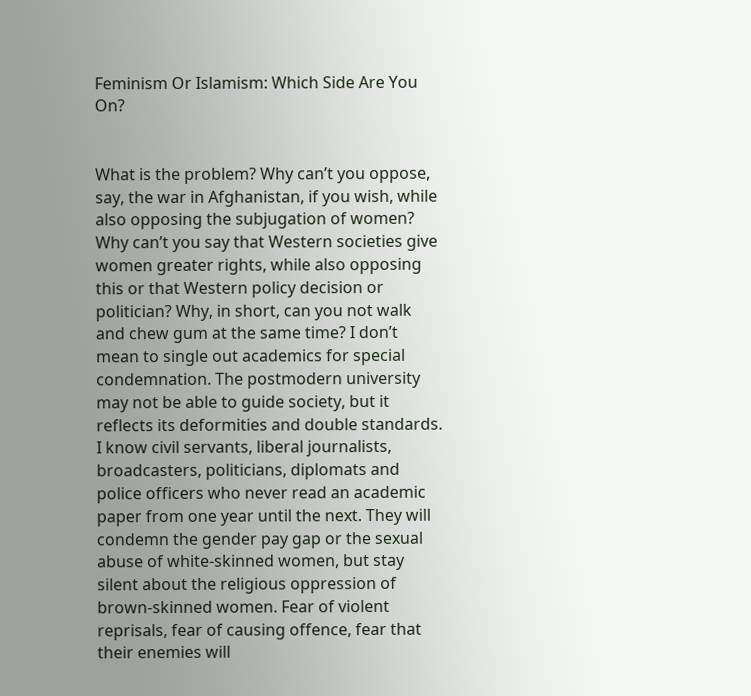Feminism Or Islamism: Which Side Are You On?


What is the problem? Why can’t you oppose, say, the war in Afghanistan, if you wish, while also opposing the subjugation of women? Why can’t you say that Western societies give women greater rights, while also opposing this or that Western policy decision or politician? Why, in short, can you not walk and chew gum at the same time? I don’t mean to single out academics for special condemnation. The postmodern university may not be able to guide society, but it reflects its deformities and double standards. I know civil servants, liberal journalists, broadcasters, politicians, diplomats and police officers who never read an academic paper from one year until the next. They will condemn the gender pay gap or the sexual abuse of white-skinned women, but stay silent about the religious oppression of brown-skinned women. Fear of violent reprisals, fear of causing offence, fear that their enemies will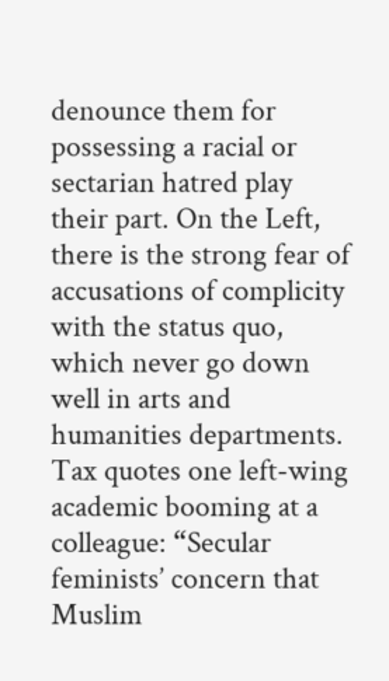denounce them for possessing a racial or sectarian hatred play their part. On the Left, there is the strong fear of accusations of complicity with the status quo, which never go down well in arts and humanities departments. Tax quotes one left-wing academic booming at a colleague: “Secular feminists’ concern that Muslim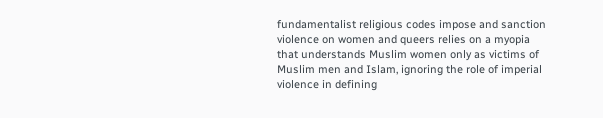fundamentalist religious codes impose and sanction violence on women and queers relies on a myopia that understands Muslim women only as victims of Muslim men and Islam, ignoring the role of imperial violence in defining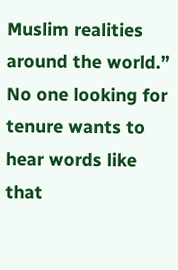Muslim realities around the world.” No one looking for tenure wants to hear words like that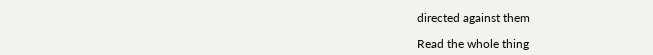directed against them

Read the whole thing